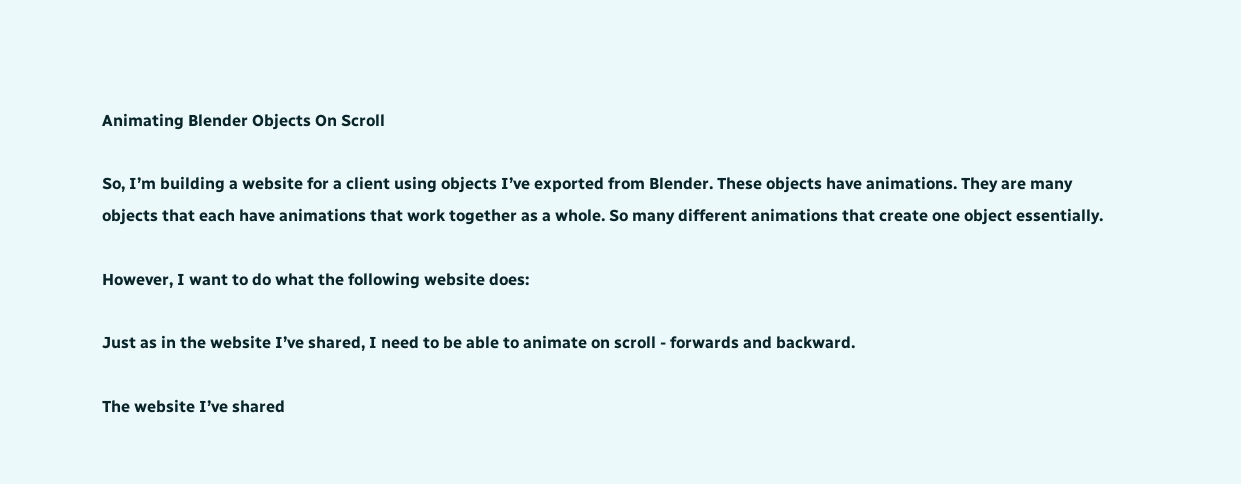Animating Blender Objects On Scroll

So, I’m building a website for a client using objects I’ve exported from Blender. These objects have animations. They are many objects that each have animations that work together as a whole. So many different animations that create one object essentially.

However, I want to do what the following website does:

Just as in the website I’ve shared, I need to be able to animate on scroll - forwards and backward.

The website I’ve shared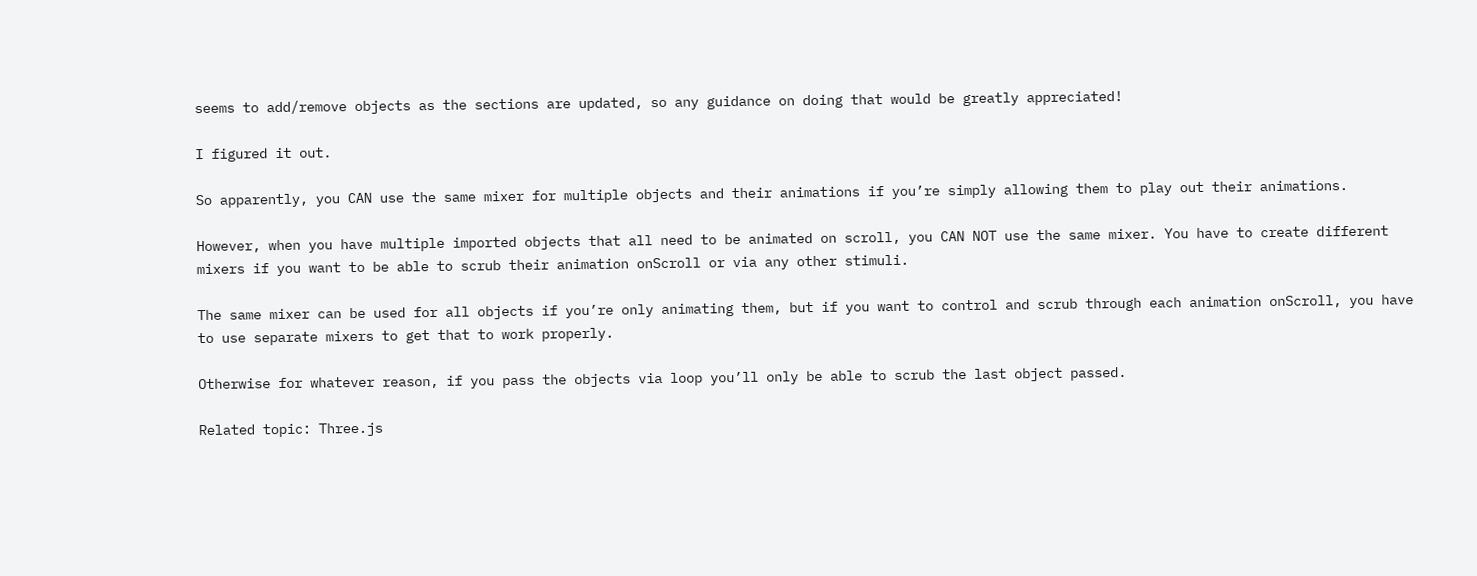seems to add/remove objects as the sections are updated, so any guidance on doing that would be greatly appreciated!

I figured it out.

So apparently, you CAN use the same mixer for multiple objects and their animations if you’re simply allowing them to play out their animations.

However, when you have multiple imported objects that all need to be animated on scroll, you CAN NOT use the same mixer. You have to create different mixers if you want to be able to scrub their animation onScroll or via any other stimuli.

The same mixer can be used for all objects if you’re only animating them, but if you want to control and scrub through each animation onScroll, you have to use separate mixers to get that to work properly.

Otherwise for whatever reason, if you pass the objects via loop you’ll only be able to scrub the last object passed.

Related topic: Three.js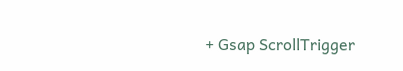+ Gsap ScrollTrigger